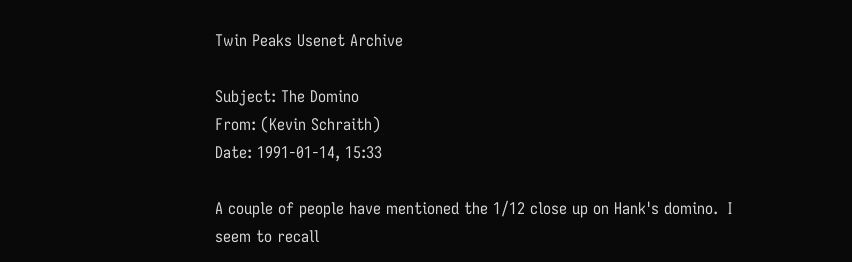Twin Peaks Usenet Archive

Subject: The Domino
From: (Kevin Schraith)
Date: 1991-01-14, 15:33

A couple of people have mentioned the 1/12 close up on Hank's domino.  I
seem to recall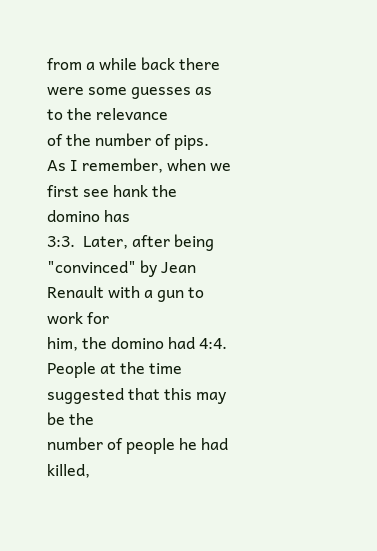from a while back there were some guesses as to the relevance
of the number of pips.  As I remember, when we first see hank the domino has
3:3.  Later, after being "convinced" by Jean Renault with a gun to work for
him, the domino had 4:4.  People at the time suggested that this may be the
number of people he had killed,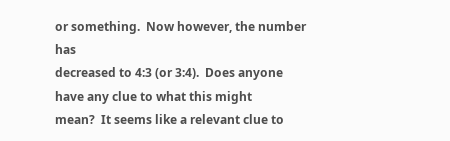or something.  Now however, the number has
decreased to 4:3 (or 3:4).  Does anyone have any clue to what this might
mean?  It seems like a relevant clue to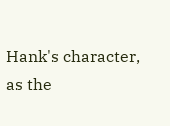Hank's character, as the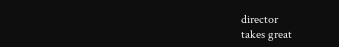director
takes great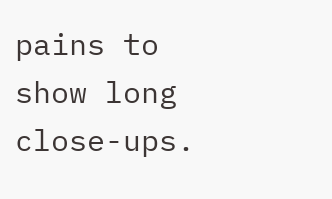pains to show long close-ups.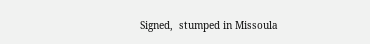Signed,  stumped in Missoula